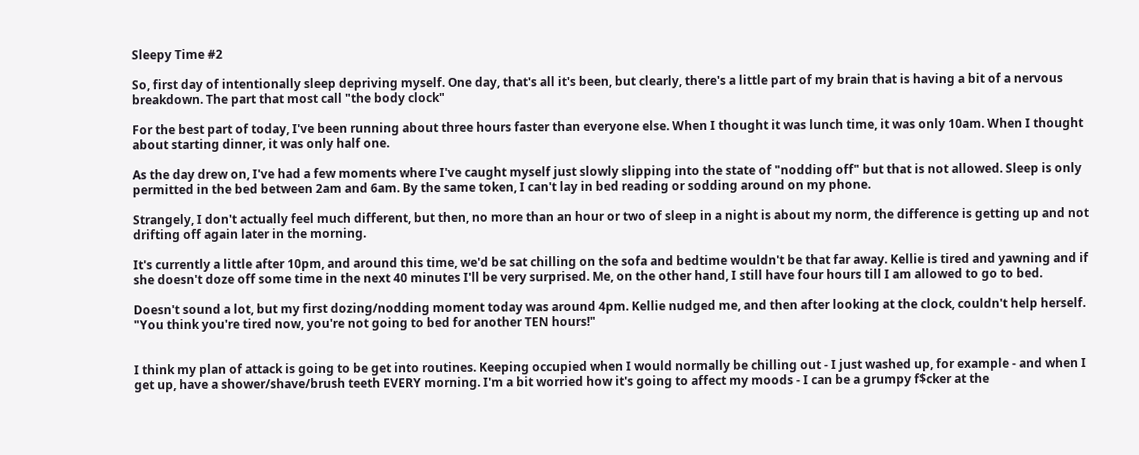Sleepy Time #2

So, first day of intentionally sleep depriving myself. One day, that's all it's been, but clearly, there's a little part of my brain that is having a bit of a nervous breakdown. The part that most call "the body clock"

For the best part of today, I've been running about three hours faster than everyone else. When I thought it was lunch time, it was only 10am. When I thought about starting dinner, it was only half one.

As the day drew on, I've had a few moments where I've caught myself just slowly slipping into the state of "nodding off" but that is not allowed. Sleep is only permitted in the bed between 2am and 6am. By the same token, I can't lay in bed reading or sodding around on my phone.

Strangely, I don't actually feel much different, but then, no more than an hour or two of sleep in a night is about my norm, the difference is getting up and not drifting off again later in the morning.

It's currently a little after 10pm, and around this time, we'd be sat chilling on the sofa and bedtime wouldn't be that far away. Kellie is tired and yawning and if she doesn't doze off some time in the next 40 minutes I'll be very surprised. Me, on the other hand, I still have four hours till I am allowed to go to bed.

Doesn't sound a lot, but my first dozing/nodding moment today was around 4pm. Kellie nudged me, and then after looking at the clock, couldn't help herself. "You think you're tired now, you're not going to bed for another TEN hours!"


I think my plan of attack is going to be get into routines. Keeping occupied when I would normally be chilling out - I just washed up, for example - and when I get up, have a shower/shave/brush teeth EVERY morning. I'm a bit worried how it's going to affect my moods - I can be a grumpy f$cker at the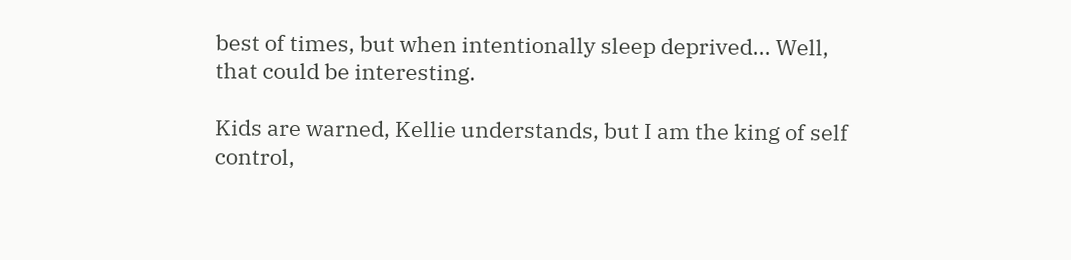best of times, but when intentionally sleep deprived... Well, that could be interesting.

Kids are warned, Kellie understands, but I am the king of self control,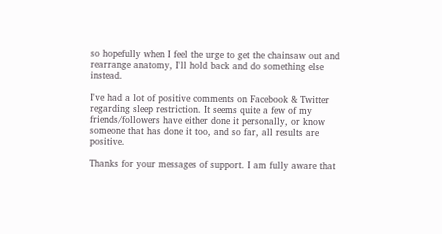so hopefully when I feel the urge to get the chainsaw out and rearrange anatomy, I'll hold back and do something else instead.

I've had a lot of positive comments on Facebook & Twitter regarding sleep restriction. It seems quite a few of my friends/followers have either done it personally, or know someone that has done it too, and so far, all results are positive.

Thanks for your messages of support. I am fully aware that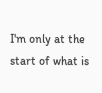I'm only at the start of what is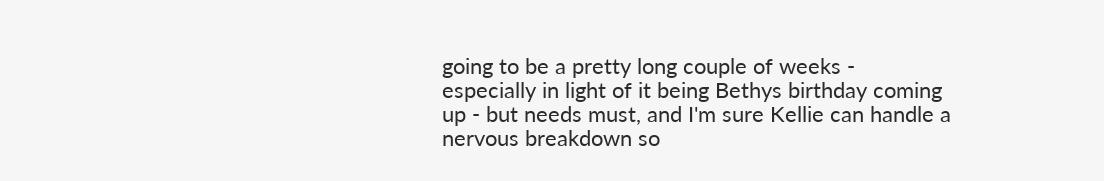going to be a pretty long couple of weeks - especially in light of it being Bethys birthday coming up - but needs must, and I'm sure Kellie can handle a nervous breakdown so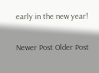early in the new year!

Newer Post Older Post